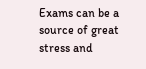Exams can be a source of great stress and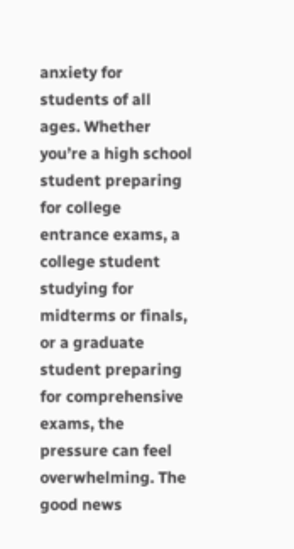anxiety for students of all ages. Whether you’re a high school student preparing for college entrance exams, a college student studying for midterms or finals, or a graduate student preparing for comprehensive exams, the pressure can feel overwhelming. The good news